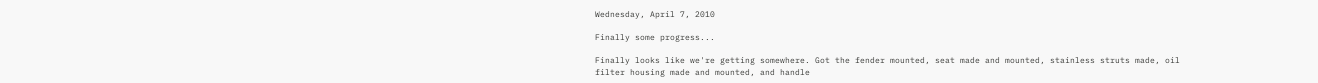Wednesday, April 7, 2010

Finally some progress...

Finally looks like we're getting somewhere. Got the fender mounted, seat made and mounted, stainless struts made, oil filter housing made and mounted, and handle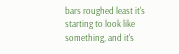bars roughed least it's starting to look like something, and it's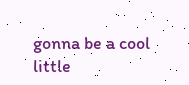gonna be a cool little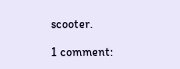scooter.

1 comment: